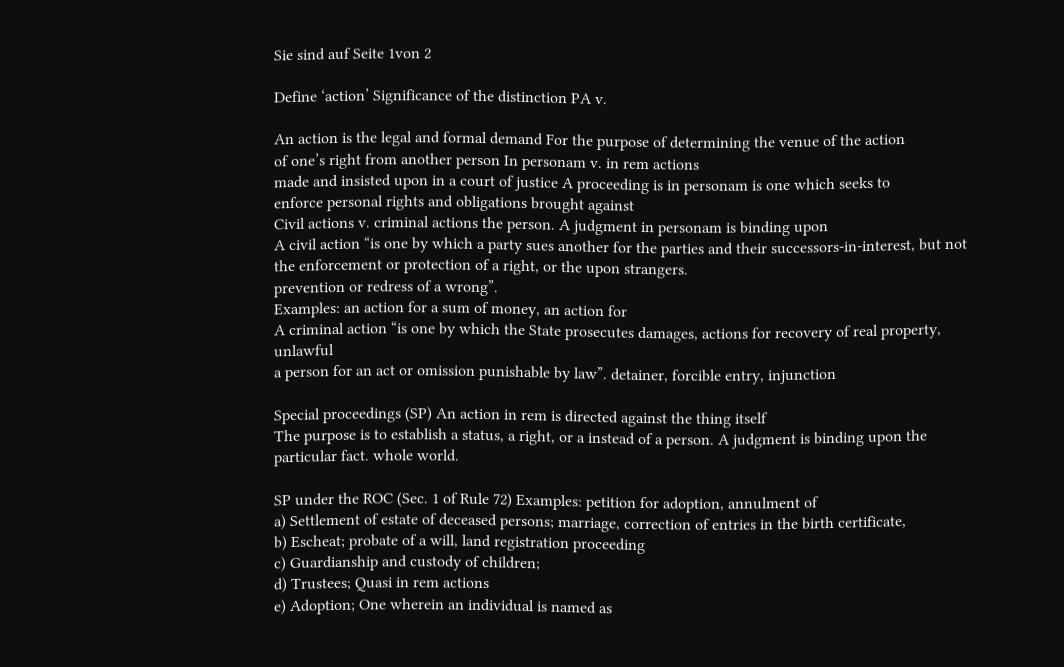Sie sind auf Seite 1von 2

Define ‘action’ Significance of the distinction PA v.

An action is the legal and formal demand For the purpose of determining the venue of the action
of one’s right from another person In personam v. in rem actions
made and insisted upon in a court of justice A proceeding is in personam is one which seeks to
enforce personal rights and obligations brought against
Civil actions v. criminal actions the person. A judgment in personam is binding upon
A civil action “is one by which a party sues another for the parties and their successors-in-interest, but not
the enforcement or protection of a right, or the upon strangers.
prevention or redress of a wrong”.
Examples: an action for a sum of money, an action for
A criminal action “is one by which the State prosecutes damages, actions for recovery of real property, unlawful
a person for an act or omission punishable by law”. detainer, forcible entry, injunction

Special proceedings (SP) An action in rem is directed against the thing itself
The purpose is to establish a status, a right, or a instead of a person. A judgment is binding upon the
particular fact. whole world.

SP under the ROC (Sec. 1 of Rule 72) Examples: petition for adoption, annulment of
a) Settlement of estate of deceased persons; marriage, correction of entries in the birth certificate,
b) Escheat; probate of a will, land registration proceeding
c) Guardianship and custody of children;
d) Trustees; Quasi in rem actions
e) Adoption; One wherein an individual is named as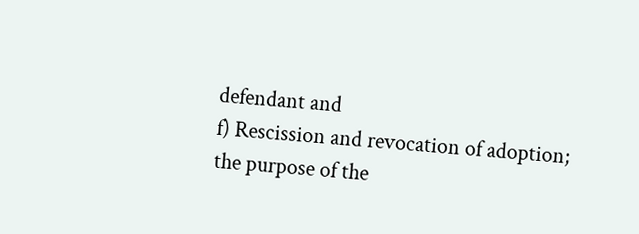defendant and
f) Rescission and revocation of adoption; the purpose of the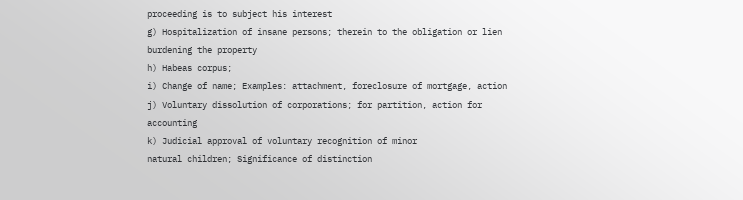proceeding is to subject his interest
g) Hospitalization of insane persons; therein to the obligation or lien burdening the property
h) Habeas corpus;
i) Change of name; Examples: attachment, foreclosure of mortgage, action
j) Voluntary dissolution of corporations; for partition, action for accounting
k) Judicial approval of voluntary recognition of minor
natural children; Significance of distinction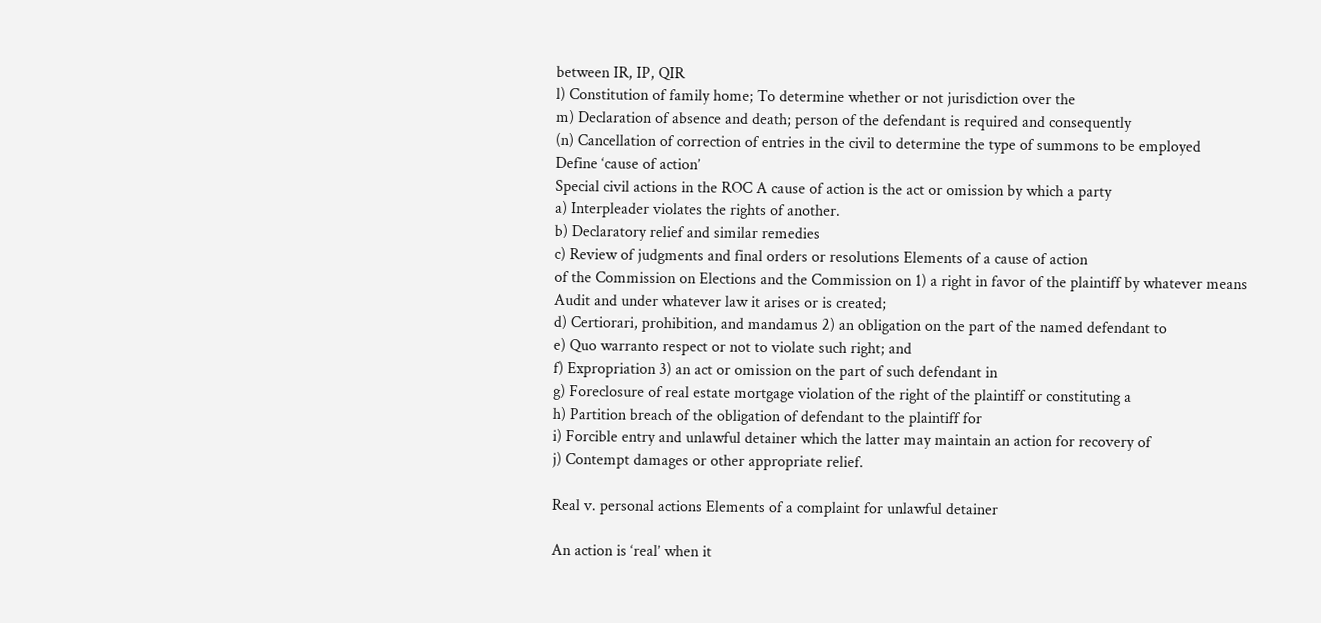between IR, IP, QIR
l) Constitution of family home; To determine whether or not jurisdiction over the
m) Declaration of absence and death; person of the defendant is required and consequently
(n) Cancellation of correction of entries in the civil to determine the type of summons to be employed
Define ‘cause of action’
Special civil actions in the ROC A cause of action is the act or omission by which a party
a) Interpleader violates the rights of another.
b) Declaratory relief and similar remedies
c) Review of judgments and final orders or resolutions Elements of a cause of action
of the Commission on Elections and the Commission on 1) a right in favor of the plaintiff by whatever means
Audit and under whatever law it arises or is created;
d) Certiorari, prohibition, and mandamus 2) an obligation on the part of the named defendant to
e) Quo warranto respect or not to violate such right; and
f) Expropriation 3) an act or omission on the part of such defendant in
g) Foreclosure of real estate mortgage violation of the right of the plaintiff or constituting a
h) Partition breach of the obligation of defendant to the plaintiff for
i) Forcible entry and unlawful detainer which the latter may maintain an action for recovery of
j) Contempt damages or other appropriate relief.

Real v. personal actions Elements of a complaint for unlawful detainer

An action is ‘real’ when it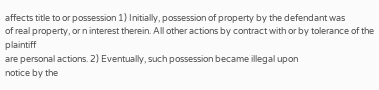affects title to or possession 1) Initially, possession of property by the defendant was
of real property, or n interest therein. All other actions by contract with or by tolerance of the plaintiff
are personal actions. 2) Eventually, such possession became illegal upon
notice by the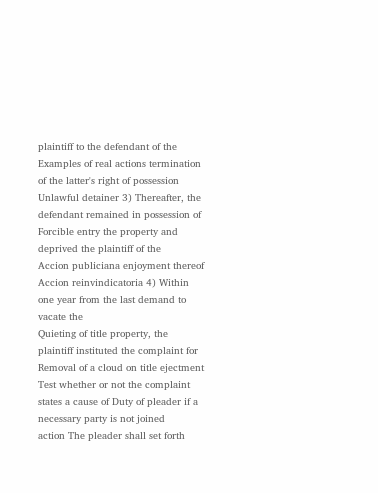plaintiff to the defendant of the
Examples of real actions termination of the latter's right of possession
Unlawful detainer 3) Thereafter, the defendant remained in possession of
Forcible entry the property and deprived the plaintiff of the
Accion publiciana enjoyment thereof
Accion reinvindicatoria 4) Within one year from the last demand to vacate the
Quieting of title property, the plaintiff instituted the complaint for
Removal of a cloud on title ejectment
Test whether or not the complaint states a cause of Duty of pleader if a necessary party is not joined
action The pleader shall set forth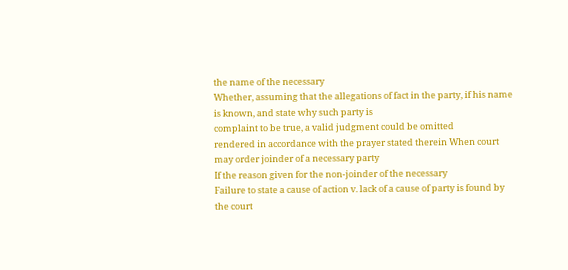the name of the necessary
Whether, assuming that the allegations of fact in the party, if his name is known, and state why such party is
complaint to be true, a valid judgment could be omitted
rendered in accordance with the prayer stated therein When court may order joinder of a necessary party
If the reason given for the non-joinder of the necessary
Failure to state a cause of action v. lack of a cause of party is found by the court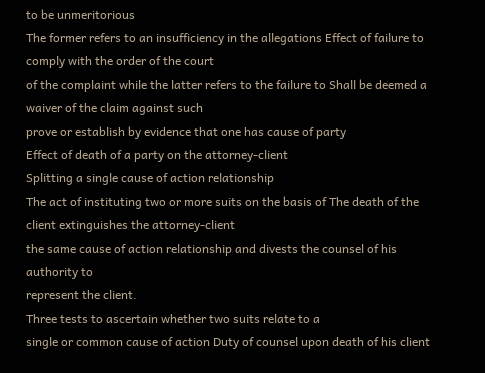to be unmeritorious
The former refers to an insufficiency in the allegations Effect of failure to comply with the order of the court
of the complaint while the latter refers to the failure to Shall be deemed a waiver of the claim against such
prove or establish by evidence that one has cause of party
Effect of death of a party on the attorney-client
Splitting a single cause of action relationship
The act of instituting two or more suits on the basis of The death of the client extinguishes the attorney-client
the same cause of action relationship and divests the counsel of his authority to
represent the client.
Three tests to ascertain whether two suits relate to a
single or common cause of action Duty of counsel upon death of his client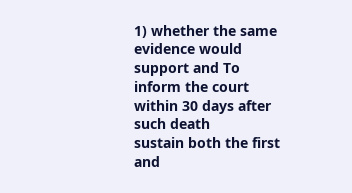1) whether the same evidence would support and To inform the court within 30 days after such death
sustain both the first and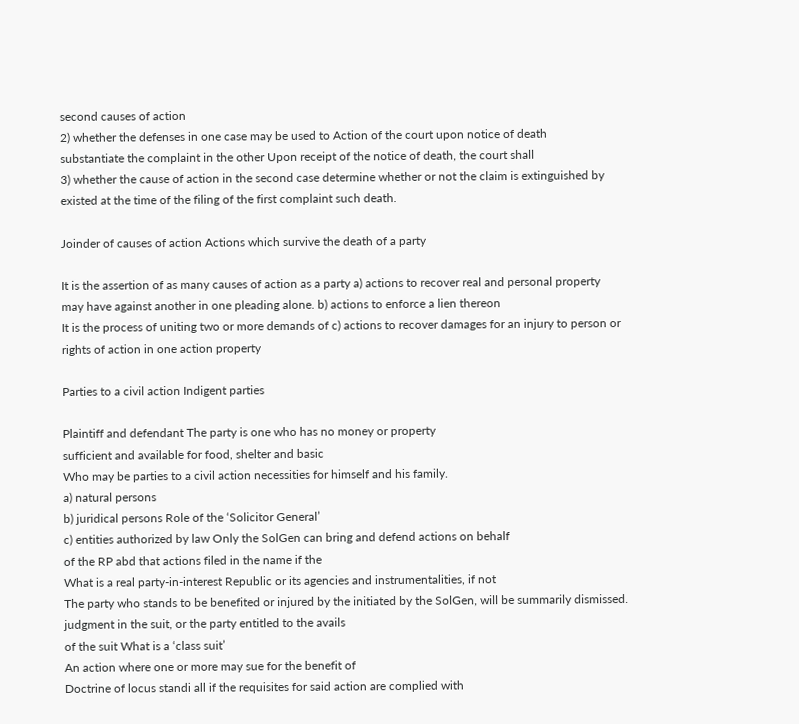second causes of action
2) whether the defenses in one case may be used to Action of the court upon notice of death
substantiate the complaint in the other Upon receipt of the notice of death, the court shall
3) whether the cause of action in the second case determine whether or not the claim is extinguished by
existed at the time of the filing of the first complaint such death.

Joinder of causes of action Actions which survive the death of a party

It is the assertion of as many causes of action as a party a) actions to recover real and personal property
may have against another in one pleading alone. b) actions to enforce a lien thereon
It is the process of uniting two or more demands of c) actions to recover damages for an injury to person or
rights of action in one action property

Parties to a civil action Indigent parties

Plaintiff and defendant The party is one who has no money or property
sufficient and available for food, shelter and basic
Who may be parties to a civil action necessities for himself and his family.
a) natural persons
b) juridical persons Role of the ‘Solicitor General’
c) entities authorized by law Only the SolGen can bring and defend actions on behalf
of the RP abd that actions filed in the name if the
What is a real party-in-interest Republic or its agencies and instrumentalities, if not
The party who stands to be benefited or injured by the initiated by the SolGen, will be summarily dismissed.
judgment in the suit, or the party entitled to the avails
of the suit What is a ‘class suit’
An action where one or more may sue for the benefit of
Doctrine of locus standi all if the requisites for said action are complied with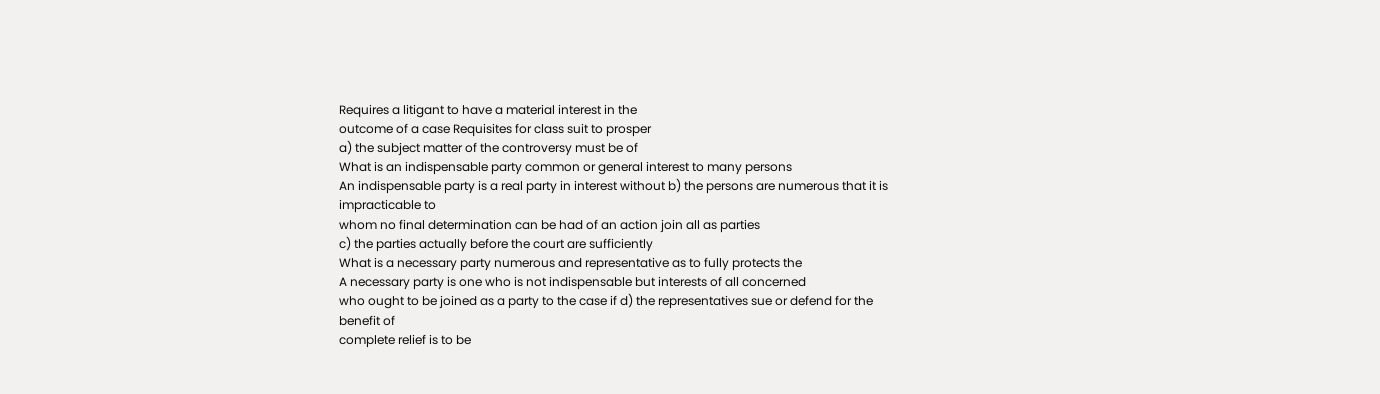Requires a litigant to have a material interest in the
outcome of a case Requisites for class suit to prosper
a) the subject matter of the controversy must be of
What is an indispensable party common or general interest to many persons
An indispensable party is a real party in interest without b) the persons are numerous that it is impracticable to
whom no final determination can be had of an action join all as parties
c) the parties actually before the court are sufficiently
What is a necessary party numerous and representative as to fully protects the
A necessary party is one who is not indispensable but interests of all concerned
who ought to be joined as a party to the case if d) the representatives sue or defend for the benefit of
complete relief is to be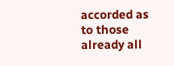accorded as to those already all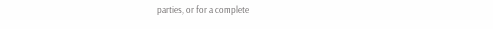parties, or for a complete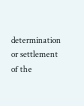determination or settlement
of the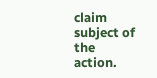claim subject of the action.